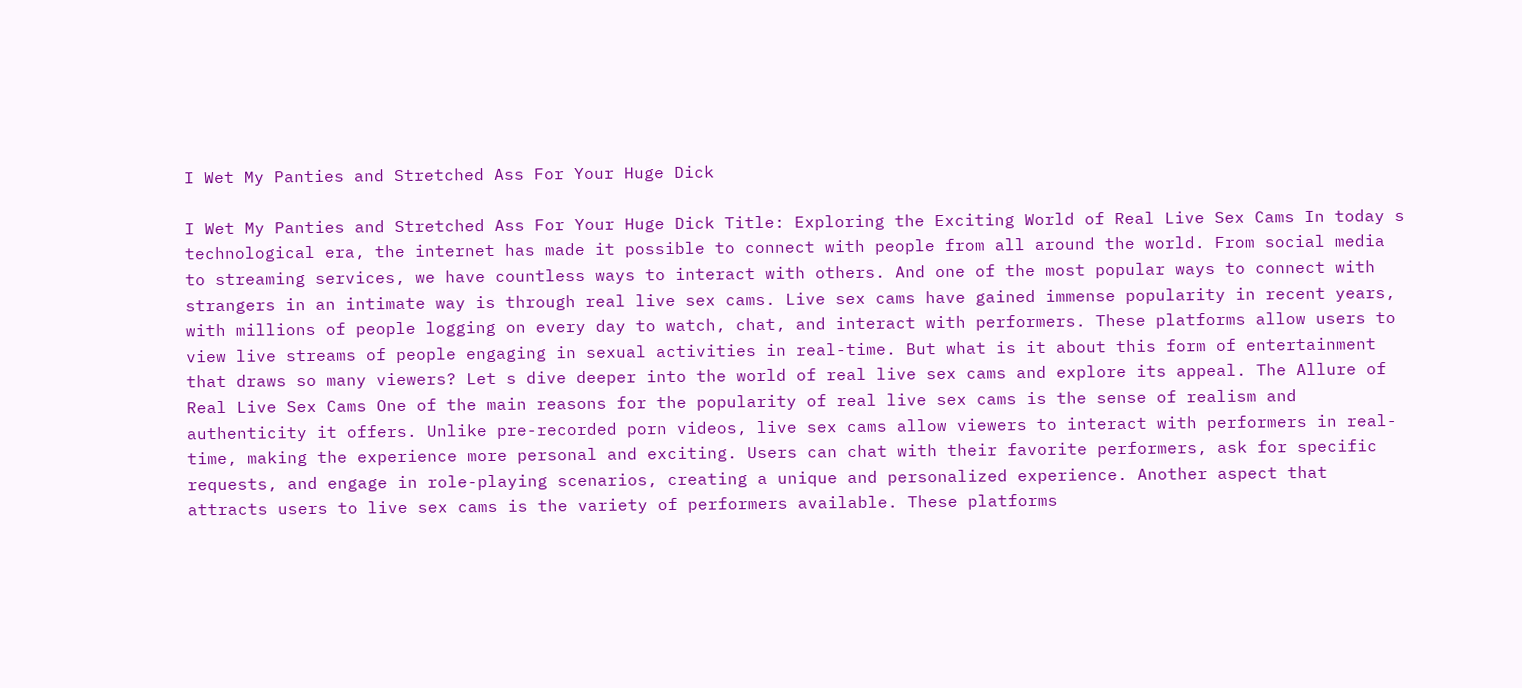I Wet My Panties and Stretched Ass For Your Huge Dick

I Wet My Panties and Stretched Ass For Your Huge Dick Title: Exploring the Exciting World of Real Live Sex Cams In today s technological era, the internet has made it possible to connect with people from all around the world. From social media to streaming services, we have countless ways to interact with others. And one of the most popular ways to connect with strangers in an intimate way is through real live sex cams. Live sex cams have gained immense popularity in recent years, with millions of people logging on every day to watch, chat, and interact with performers. These platforms allow users to view live streams of people engaging in sexual activities in real-time. But what is it about this form of entertainment that draws so many viewers? Let s dive deeper into the world of real live sex cams and explore its appeal. The Allure of Real Live Sex Cams One of the main reasons for the popularity of real live sex cams is the sense of realism and authenticity it offers. Unlike pre-recorded porn videos, live sex cams allow viewers to interact with performers in real-time, making the experience more personal and exciting. Users can chat with their favorite performers, ask for specific requests, and engage in role-playing scenarios, creating a unique and personalized experience. Another aspect that attracts users to live sex cams is the variety of performers available. These platforms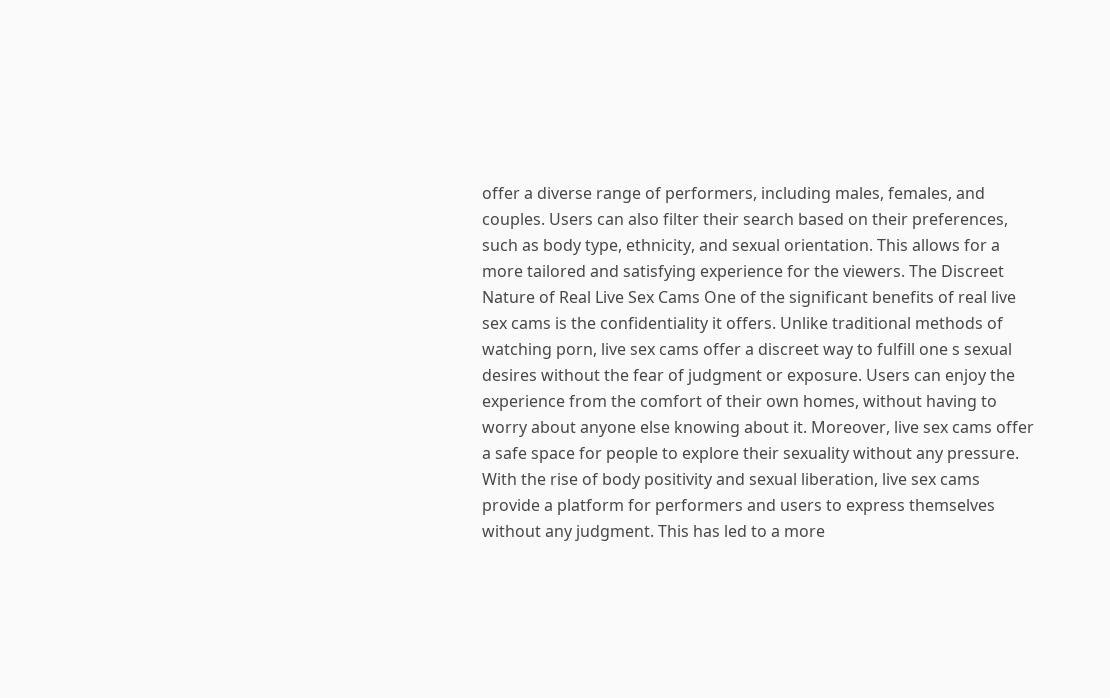offer a diverse range of performers, including males, females, and couples. Users can also filter their search based on their preferences, such as body type, ethnicity, and sexual orientation. This allows for a more tailored and satisfying experience for the viewers. The Discreet Nature of Real Live Sex Cams One of the significant benefits of real live sex cams is the confidentiality it offers. Unlike traditional methods of watching porn, live sex cams offer a discreet way to fulfill one s sexual desires without the fear of judgment or exposure. Users can enjoy the experience from the comfort of their own homes, without having to worry about anyone else knowing about it. Moreover, live sex cams offer a safe space for people to explore their sexuality without any pressure. With the rise of body positivity and sexual liberation, live sex cams provide a platform for performers and users to express themselves without any judgment. This has led to a more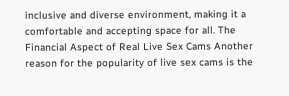inclusive and diverse environment, making it a comfortable and accepting space for all. The Financial Aspect of Real Live Sex Cams Another reason for the popularity of live sex cams is the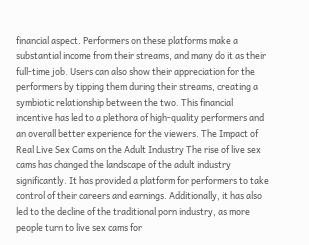financial aspect. Performers on these platforms make a substantial income from their streams, and many do it as their full-time job. Users can also show their appreciation for the performers by tipping them during their streams, creating a symbiotic relationship between the two. This financial incentive has led to a plethora of high-quality performers and an overall better experience for the viewers. The Impact of Real Live Sex Cams on the Adult Industry The rise of live sex cams has changed the landscape of the adult industry significantly. It has provided a platform for performers to take control of their careers and earnings. Additionally, it has also led to the decline of the traditional porn industry, as more people turn to live sex cams for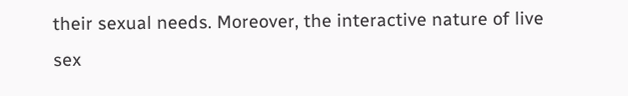their sexual needs. Moreover, the interactive nature of live sex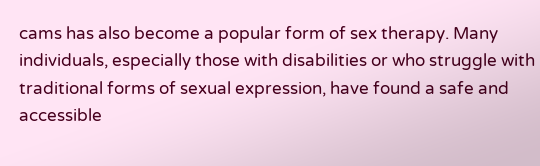cams has also become a popular form of sex therapy. Many individuals, especially those with disabilities or who struggle with traditional forms of sexual expression, have found a safe and accessible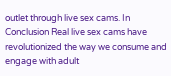outlet through live sex cams. In Conclusion Real live sex cams have revolutionized the way we consume and engage with adult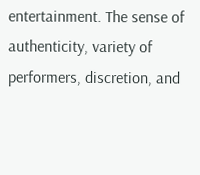entertainment. The sense of authenticity, variety of performers, discretion, and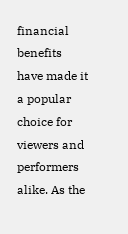financial benefits have made it a popular choice for viewers and performers alike. As the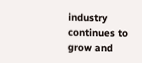industry continues to grow and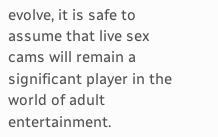evolve, it is safe to assume that live sex cams will remain a significant player in the world of adult entertainment.